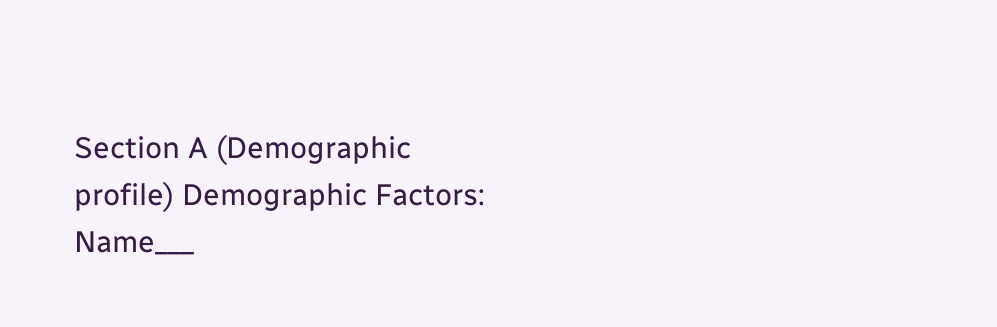Section A (Demographic profile) Demographic Factors: Name___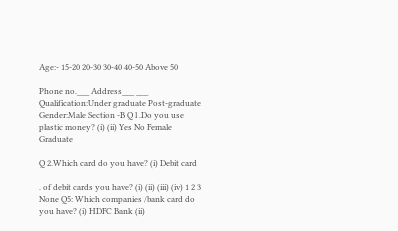Age:- 15-20 20-30 30-40 40-50 Above 50

Phone no.___ Address___ ___ Qualification:Under graduate Post-graduate Gender:Male Section -B Q l .Do you use plastic money? (i) (ii) Yes No Female Graduate

Q 2.Which card do you have? (i) Debit card

. of debit cards you have? (i) (ii) (iii) (iv) 1 2 3 None Q5: Which companies /bank card do you have? (i) HDFC Bank (ii)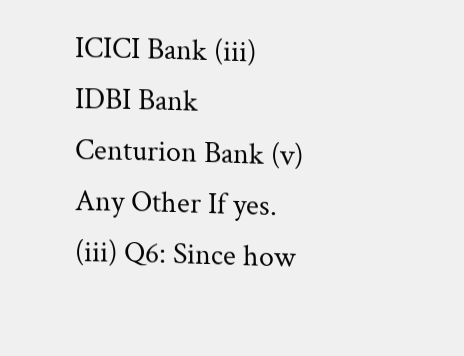ICICI Bank (iii) IDBI Bank Centurion Bank (v) Any Other If yes. (iii) Q6: Since how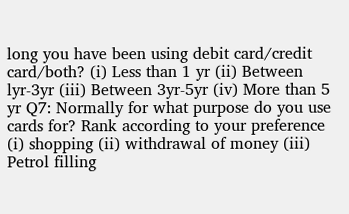long you have been using debit card/credit card/both? (i) Less than 1 yr (ii) Between lyr-3yr (iii) Between 3yr-5yr (iv) More than 5 yr Q7: Normally for what purpose do you use cards for? Rank according to your preference (i) shopping (ii) withdrawal of money (iii) Petrol filling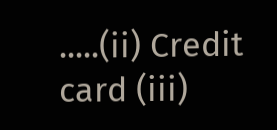.....(ii) Credit card (iii)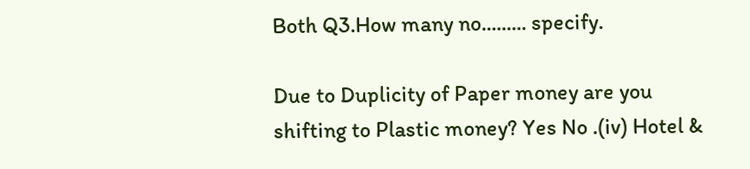Both Q3.How many no......... specify.

Due to Duplicity of Paper money are you shifting to Plastic money? Yes No .(iv) Hotel &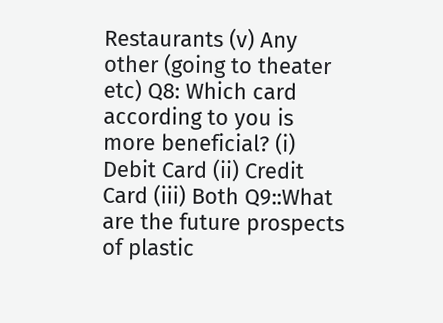Restaurants (v) Any other (going to theater etc) Q8: Which card according to you is more beneficial? (i) Debit Card (ii) Credit Card (iii) Both Q9::What are the future prospects of plastic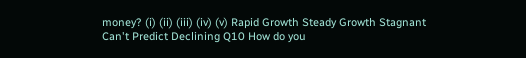money? (i) (ii) (iii) (iv) (v) Rapid Growth Steady Growth Stagnant Can't Predict Declining Q10 How do you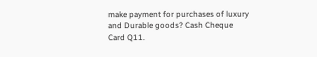make payment for purchases of luxury and Durable goods? Cash Cheque Card Q11.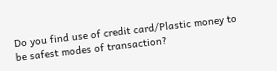Do you find use of credit card/Plastic money to be safest modes of transaction?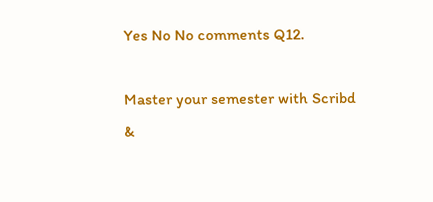Yes No No comments Q12.

Master your semester with Scribd &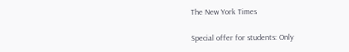The New York Times

Special offer for students: Only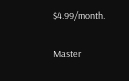$4.99/month.

Master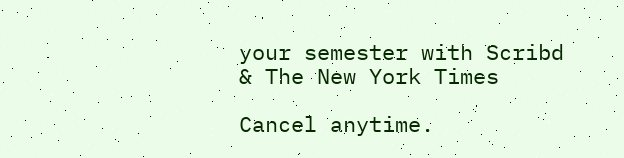your semester with Scribd & The New York Times

Cancel anytime.